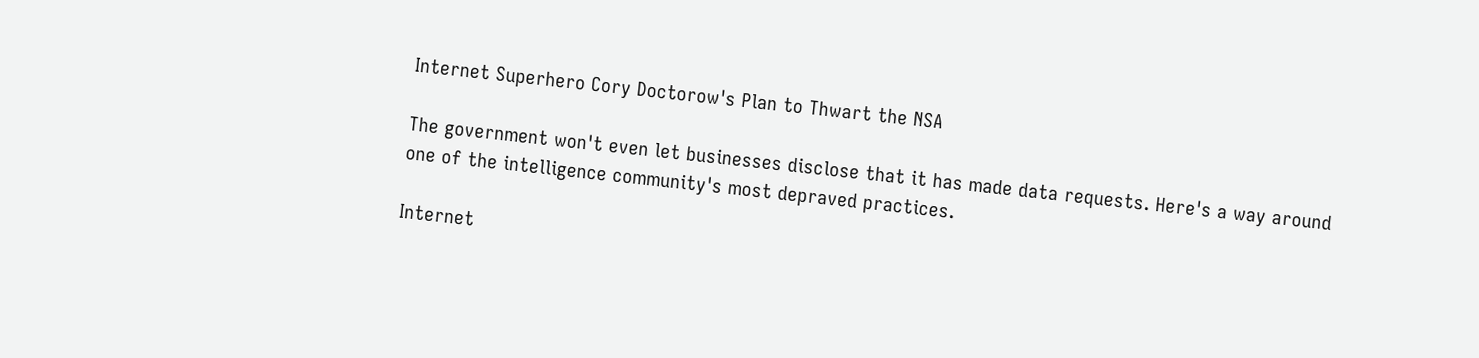Internet Superhero Cory Doctorow's Plan to Thwart the NSA

The government won't even let businesses disclose that it has made data requests. Here's a way around one of the intelligence community's most depraved practices.

Internet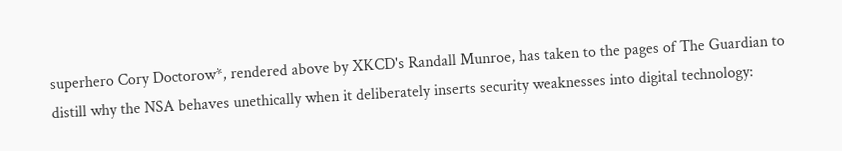superhero Cory Doctorow*, rendered above by XKCD's Randall Munroe, has taken to the pages of The Guardian to distill why the NSA behaves unethically when it deliberately inserts security weaknesses into digital technology: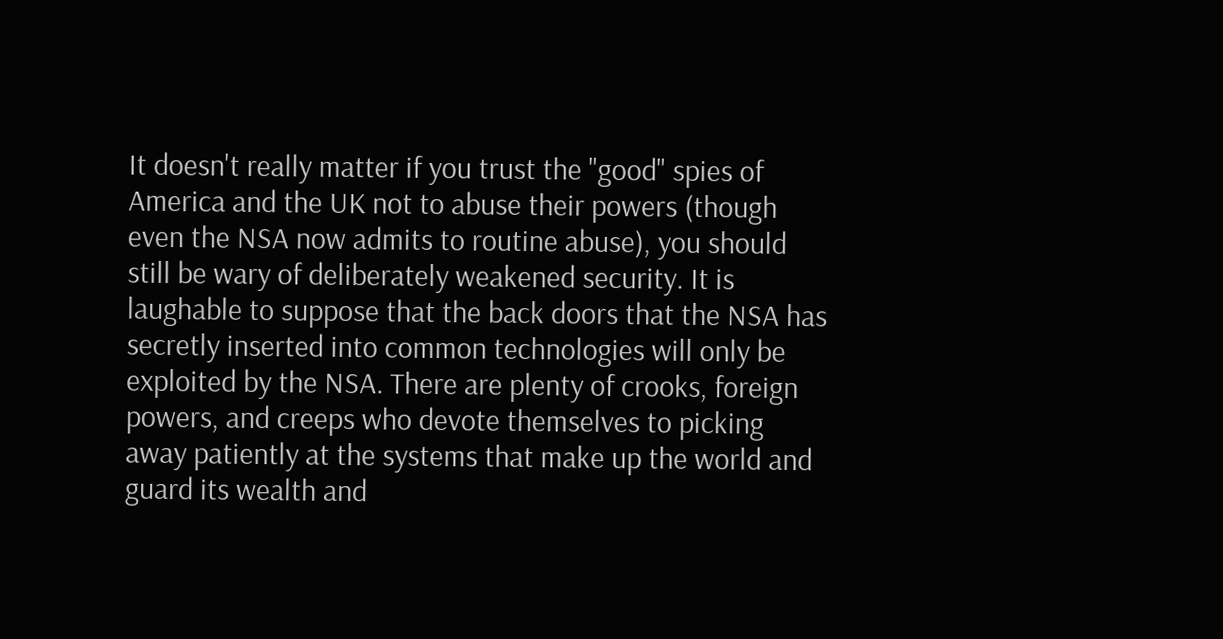It doesn't really matter if you trust the "good" spies of America and the UK not to abuse their powers (though even the NSA now admits to routine abuse), you should still be wary of deliberately weakened security. It is laughable to suppose that the back doors that the NSA has secretly inserted into common technologies will only be exploited by the NSA. There are plenty of crooks, foreign powers, and creeps who devote themselves to picking away patiently at the systems that make up the world and guard its wealth and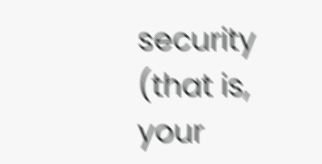security (that is, your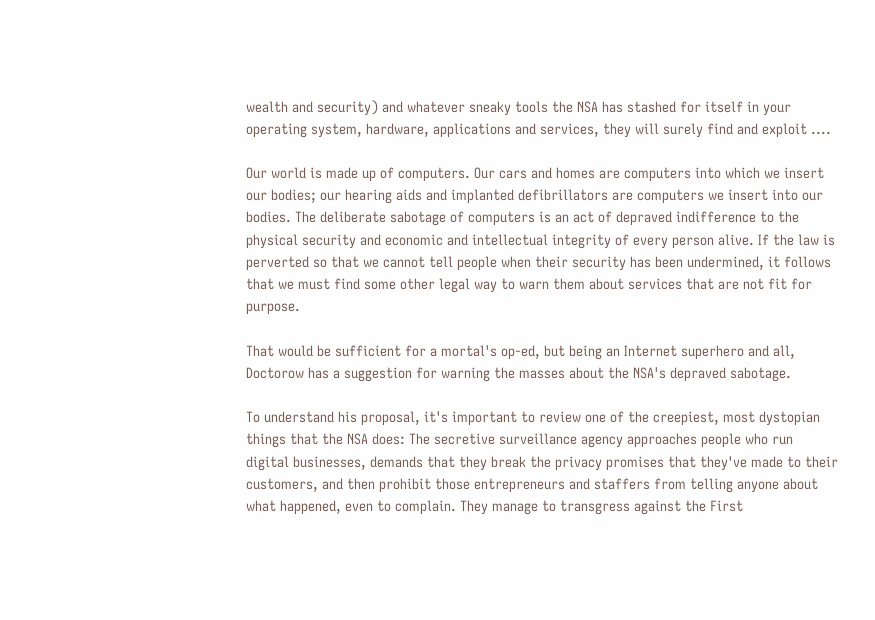wealth and security) and whatever sneaky tools the NSA has stashed for itself in your operating system, hardware, applications and services, they will surely find and exploit ....

Our world is made up of computers. Our cars and homes are computers into which we insert our bodies; our hearing aids and implanted defibrillators are computers we insert into our bodies. The deliberate sabotage of computers is an act of depraved indifference to the physical security and economic and intellectual integrity of every person alive. If the law is perverted so that we cannot tell people when their security has been undermined, it follows that we must find some other legal way to warn them about services that are not fit for purpose.

That would be sufficient for a mortal's op-ed, but being an Internet superhero and all, Doctorow has a suggestion for warning the masses about the NSA's depraved sabotage.

To understand his proposal, it's important to review one of the creepiest, most dystopian things that the NSA does: The secretive surveillance agency approaches people who run digital businesses, demands that they break the privacy promises that they've made to their customers, and then prohibit those entrepreneurs and staffers from telling anyone about what happened, even to complain. They manage to transgress against the First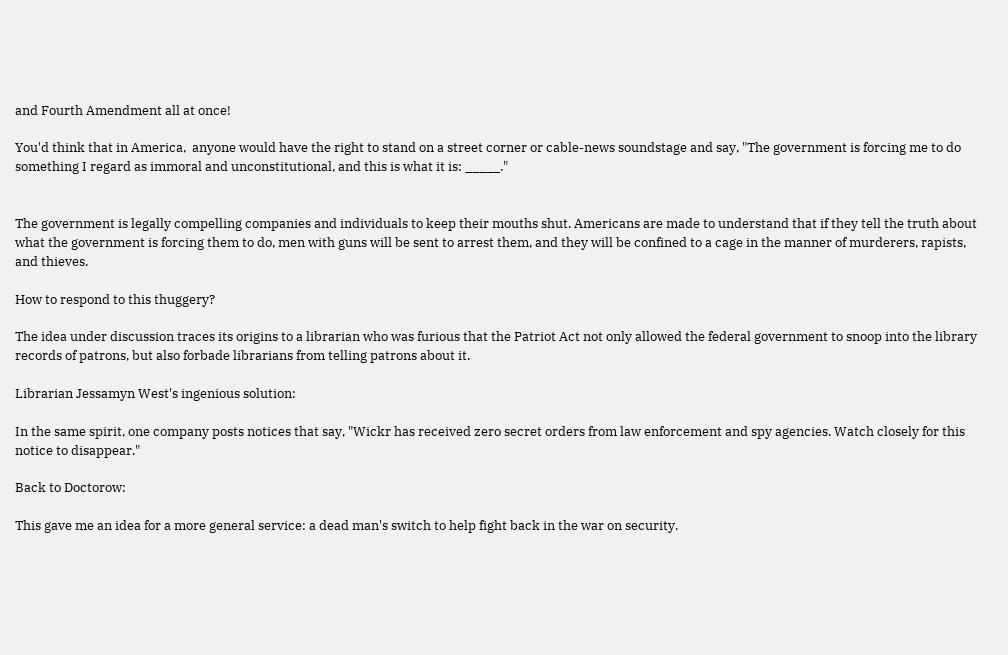and Fourth Amendment all at once!

You'd think that in America,  anyone would have the right to stand on a street corner or cable-news soundstage and say, "The government is forcing me to do something I regard as immoral and unconstitutional, and this is what it is: _____."


The government is legally compelling companies and individuals to keep their mouths shut. Americans are made to understand that if they tell the truth about what the government is forcing them to do, men with guns will be sent to arrest them, and they will be confined to a cage in the manner of murderers, rapists, and thieves.

How to respond to this thuggery?

The idea under discussion traces its origins to a librarian who was furious that the Patriot Act not only allowed the federal government to snoop into the library records of patrons, but also forbade librarians from telling patrons about it.

Librarian Jessamyn West's ingenious solution:

In the same spirit, one company posts notices that say, "Wickr has received zero secret orders from law enforcement and spy agencies. Watch closely for this notice to disappear."

Back to Doctorow:

This gave me an idea for a more general service: a dead man's switch to help fight back in the war on security.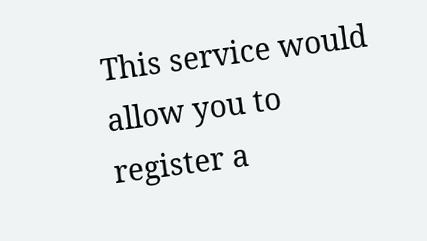This service would allow you to register a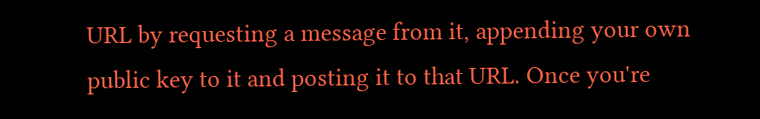URL by requesting a message from it, appending your own public key to it and posting it to that URL. Once you're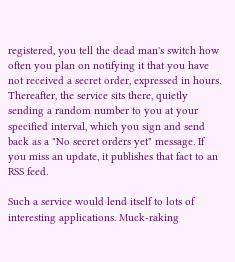registered, you tell the dead man's switch how often you plan on notifying it that you have not received a secret order, expressed in hours. Thereafter, the service sits there, quietly sending a random number to you at your specified interval, which you sign and send back as a "No secret orders yet" message. If you miss an update, it publishes that fact to an RSS feed.

Such a service would lend itself to lots of interesting applications. Muck-raking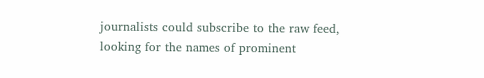journalists could subscribe to the raw feed, looking for the names of prominent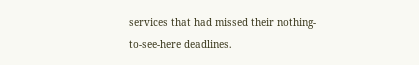services that had missed their nothing-to-see-here deadlines.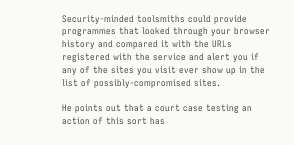Security-minded toolsmiths could provide programmes that looked through your browser history and compared it with the URLs registered with the service and alert you if any of the sites you visit ever show up in the list of possibly-compromised sites.

He points out that a court case testing an action of this sort has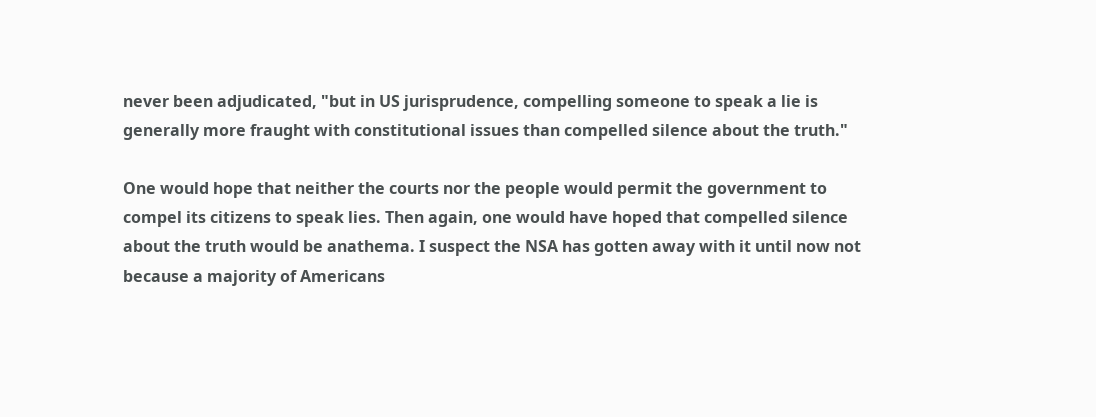never been adjudicated, "but in US jurisprudence, compelling someone to speak a lie is generally more fraught with constitutional issues than compelled silence about the truth."

One would hope that neither the courts nor the people would permit the government to compel its citizens to speak lies. Then again, one would have hoped that compelled silence about the truth would be anathema. I suspect the NSA has gotten away with it until now not because a majority of Americans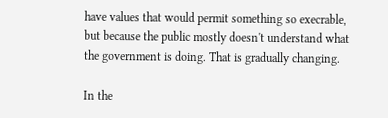have values that would permit something so execrable, but because the public mostly doesn't understand what the government is doing. That is gradually changing.

In the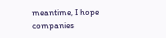meantime, I hope companies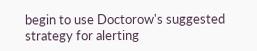begin to use Doctorow's suggested strategy for alerting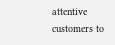attentive customers to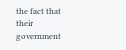the fact that their government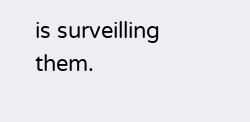is surveilling them.